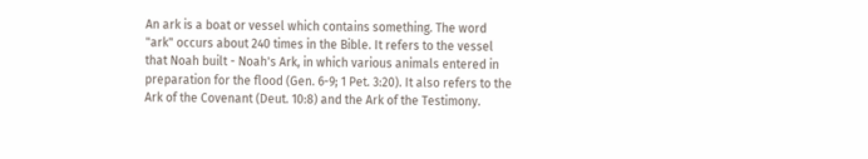An ark is a boat or vessel which contains something. The word "ark" occurs about 240 times in the Bible. It refers to the vessel that Noah built - Noah's Ark, in which various animals entered in preparation for the flood (Gen. 6-9; 1 Pet. 3:20). It also refers to the Ark of the Covenant (Deut. 10:8) and the Ark of the Testimony.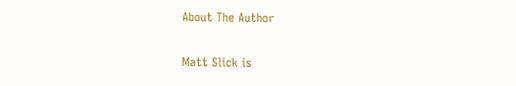About The Author

Matt Slick is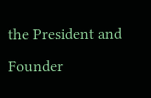the President and Founder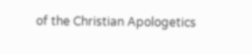of the Christian Apologetics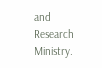and Research Ministry.